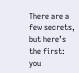There are a few secrets, but here’s the first: you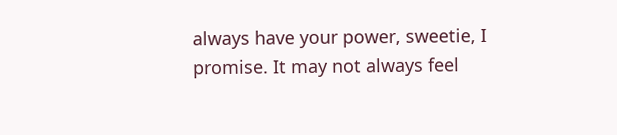always have your power, sweetie, I promise. It may not always feel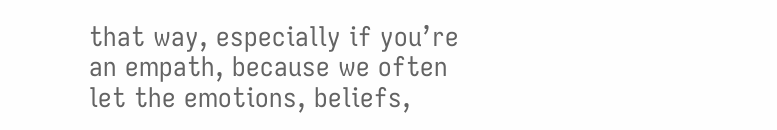that way, especially if you’re an empath, because we often let the emotions, beliefs,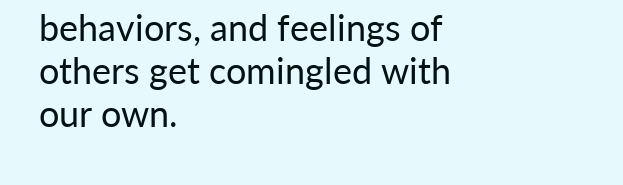behaviors, and feelings of others get comingled with our own.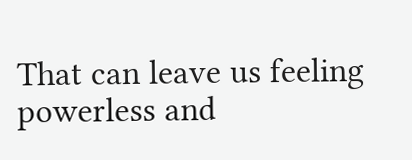That can leave us feeling powerless and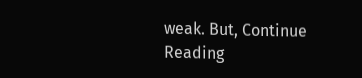weak. But, Continue Reading